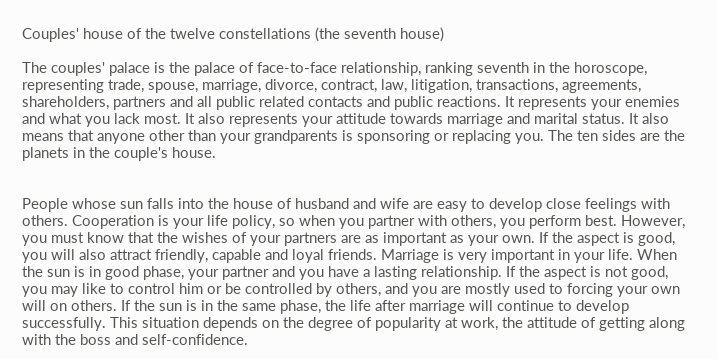Couples' house of the twelve constellations (the seventh house)

The couples' palace is the palace of face-to-face relationship, ranking seventh in the horoscope, representing trade, spouse, marriage, divorce, contract, law, litigation, transactions, agreements, shareholders, partners and all public related contacts and public reactions. It represents your enemies and what you lack most. It also represents your attitude towards marriage and marital status. It also means that anyone other than your grandparents is sponsoring or replacing you. The ten sides are the planets in the couple's house.


People whose sun falls into the house of husband and wife are easy to develop close feelings with others. Cooperation is your life policy, so when you partner with others, you perform best. However, you must know that the wishes of your partners are as important as your own. If the aspect is good, you will also attract friendly, capable and loyal friends. Marriage is very important in your life. When the sun is in good phase, your partner and you have a lasting relationship. If the aspect is not good, you may like to control him or be controlled by others, and you are mostly used to forcing your own will on others. If the sun is in the same phase, the life after marriage will continue to develop successfully. This situation depends on the degree of popularity at work, the attitude of getting along with the boss and self-confidence.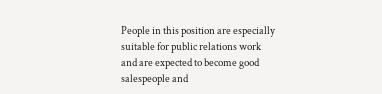People in this position are especially suitable for public relations work and are expected to become good salespeople and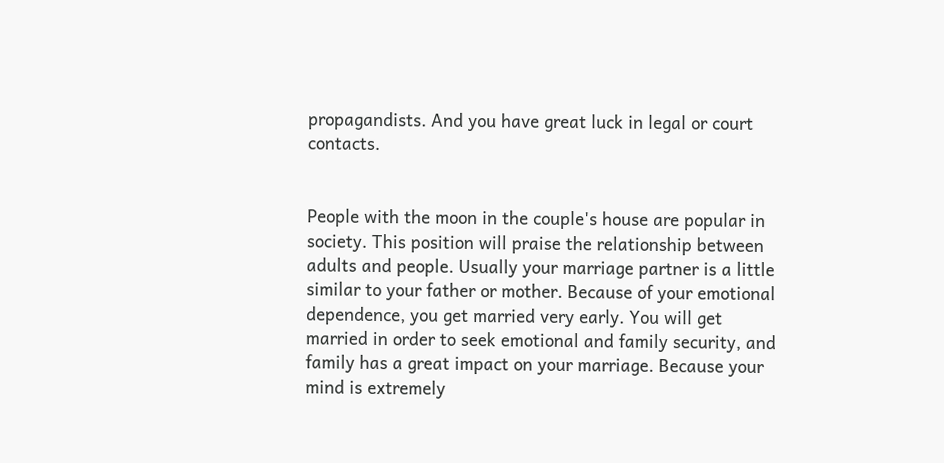propagandists. And you have great luck in legal or court contacts.


People with the moon in the couple's house are popular in society. This position will praise the relationship between adults and people. Usually your marriage partner is a little similar to your father or mother. Because of your emotional dependence, you get married very early. You will get married in order to seek emotional and family security, and family has a great impact on your marriage. Because your mind is extremely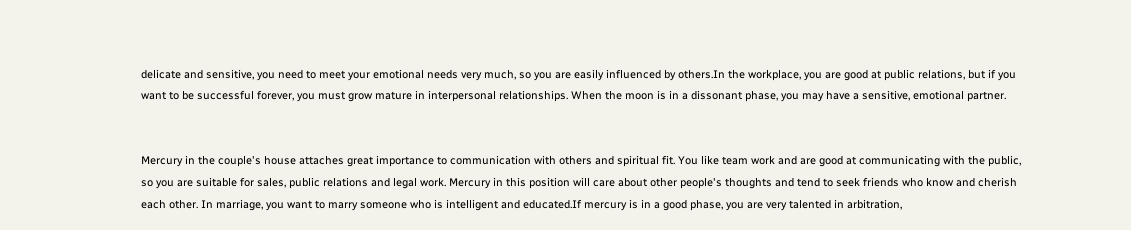delicate and sensitive, you need to meet your emotional needs very much, so you are easily influenced by others.In the workplace, you are good at public relations, but if you want to be successful forever, you must grow mature in interpersonal relationships. When the moon is in a dissonant phase, you may have a sensitive, emotional partner.


Mercury in the couple's house attaches great importance to communication with others and spiritual fit. You like team work and are good at communicating with the public, so you are suitable for sales, public relations and legal work. Mercury in this position will care about other people's thoughts and tend to seek friends who know and cherish each other. In marriage, you want to marry someone who is intelligent and educated.If mercury is in a good phase, you are very talented in arbitration,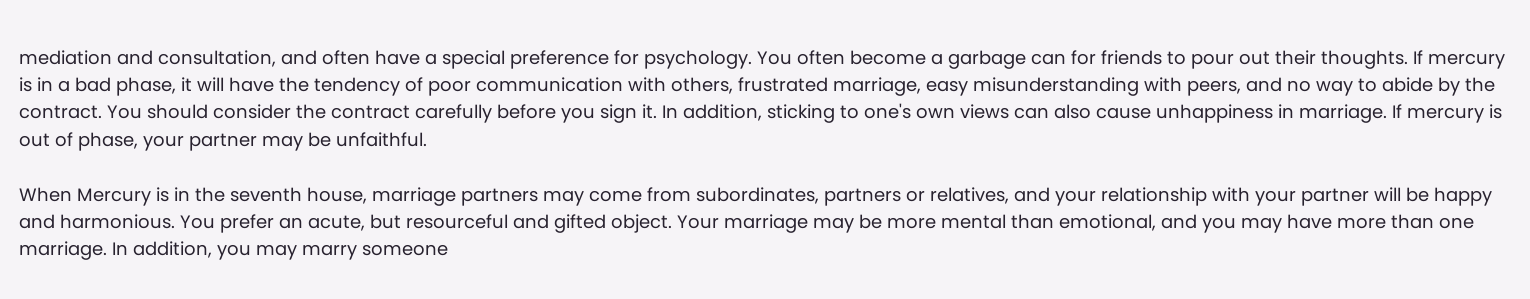mediation and consultation, and often have a special preference for psychology. You often become a garbage can for friends to pour out their thoughts. If mercury is in a bad phase, it will have the tendency of poor communication with others, frustrated marriage, easy misunderstanding with peers, and no way to abide by the contract. You should consider the contract carefully before you sign it. In addition, sticking to one's own views can also cause unhappiness in marriage. If mercury is out of phase, your partner may be unfaithful.

When Mercury is in the seventh house, marriage partners may come from subordinates, partners or relatives, and your relationship with your partner will be happy and harmonious. You prefer an acute, but resourceful and gifted object. Your marriage may be more mental than emotional, and you may have more than one marriage. In addition, you may marry someone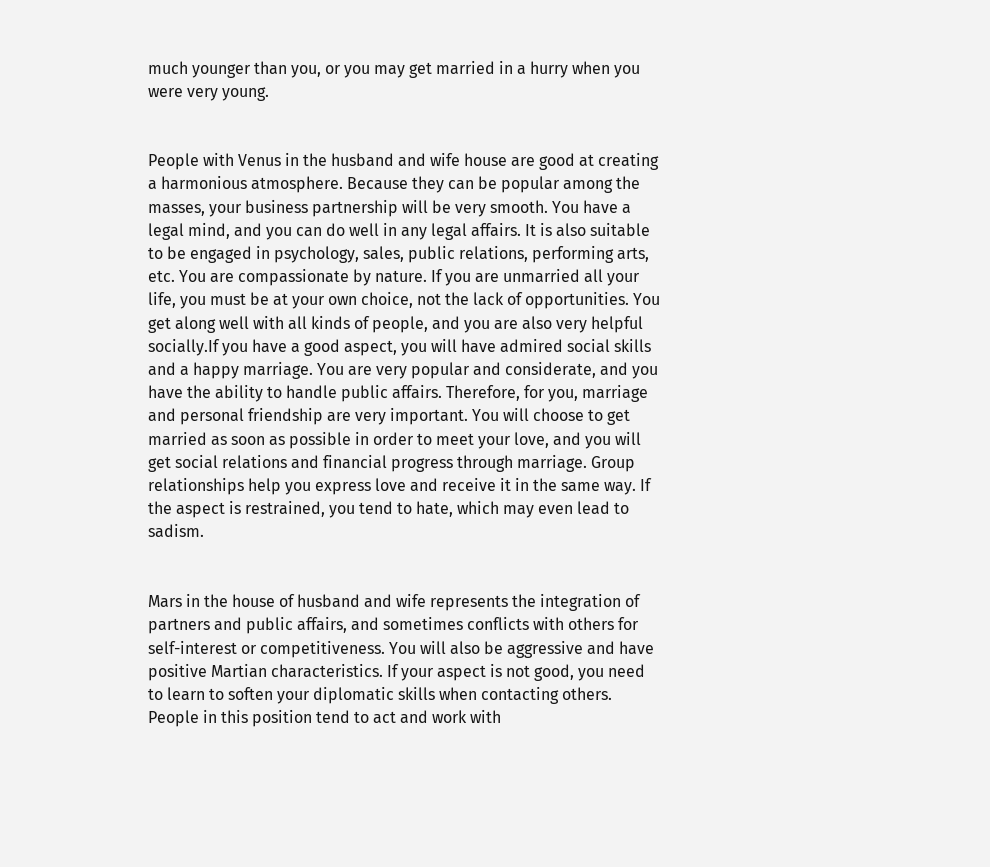much younger than you, or you may get married in a hurry when you were very young.


People with Venus in the husband and wife house are good at creating a harmonious atmosphere. Because they can be popular among the masses, your business partnership will be very smooth. You have a legal mind, and you can do well in any legal affairs. It is also suitable to be engaged in psychology, sales, public relations, performing arts, etc. You are compassionate by nature. If you are unmarried all your life, you must be at your own choice, not the lack of opportunities. You get along well with all kinds of people, and you are also very helpful socially.If you have a good aspect, you will have admired social skills and a happy marriage. You are very popular and considerate, and you have the ability to handle public affairs. Therefore, for you, marriage and personal friendship are very important. You will choose to get married as soon as possible in order to meet your love, and you will get social relations and financial progress through marriage. Group relationships help you express love and receive it in the same way. If the aspect is restrained, you tend to hate, which may even lead to sadism.


Mars in the house of husband and wife represents the integration of partners and public affairs, and sometimes conflicts with others for self-interest or competitiveness. You will also be aggressive and have positive Martian characteristics. If your aspect is not good, you need to learn to soften your diplomatic skills when contacting others. People in this position tend to act and work with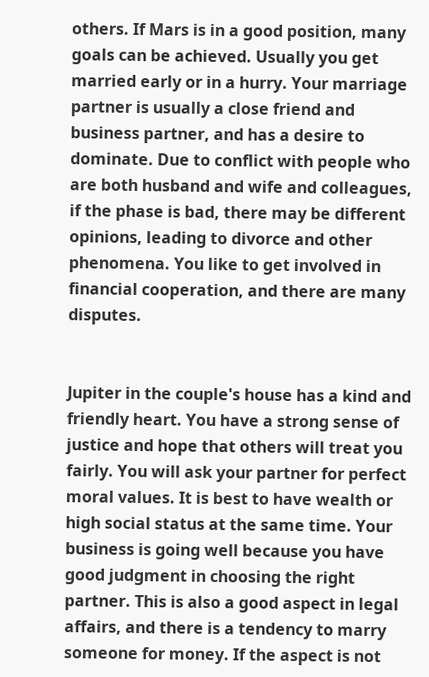others. If Mars is in a good position, many goals can be achieved. Usually you get married early or in a hurry. Your marriage partner is usually a close friend and business partner, and has a desire to dominate. Due to conflict with people who are both husband and wife and colleagues, if the phase is bad, there may be different opinions, leading to divorce and other phenomena. You like to get involved in financial cooperation, and there are many disputes.


Jupiter in the couple's house has a kind and friendly heart. You have a strong sense of justice and hope that others will treat you fairly. You will ask your partner for perfect moral values. It is best to have wealth or high social status at the same time. Your business is going well because you have good judgment in choosing the right partner. This is also a good aspect in legal affairs, and there is a tendency to marry someone for money. If the aspect is not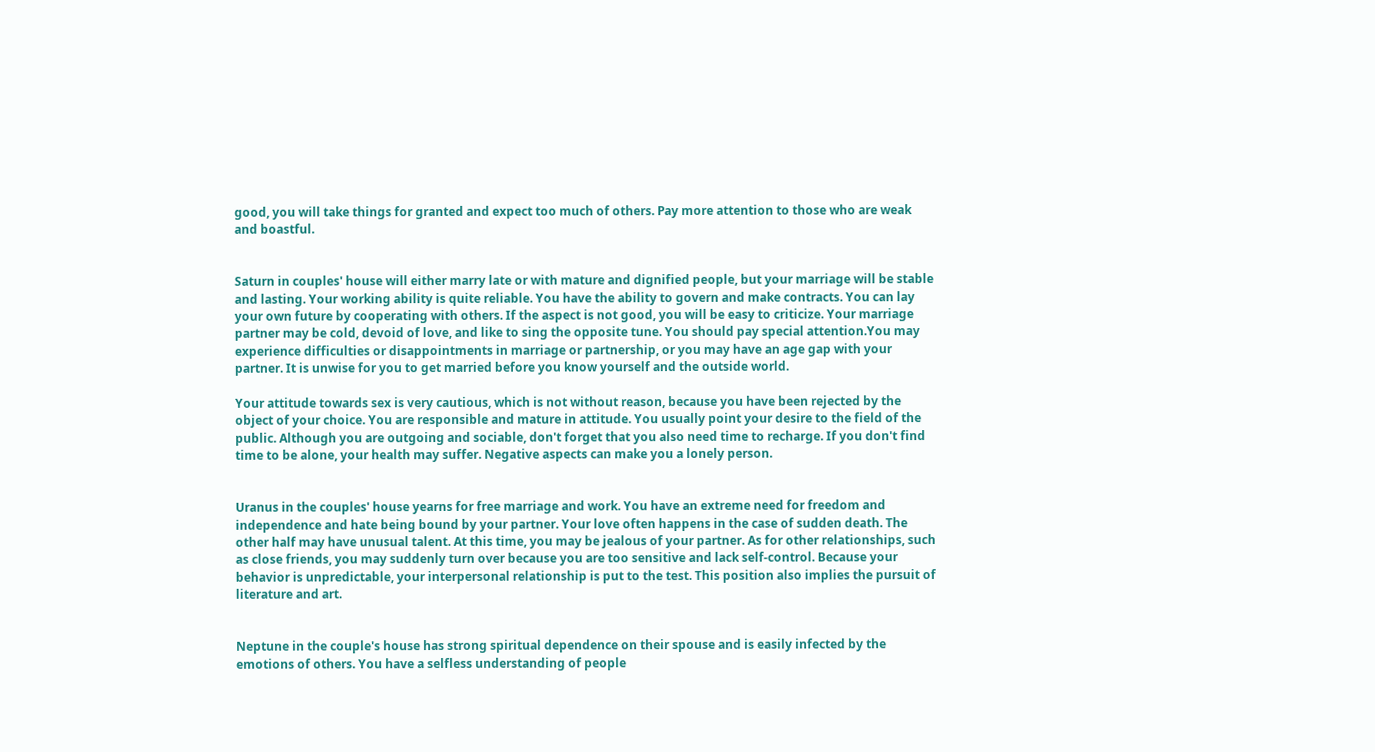good, you will take things for granted and expect too much of others. Pay more attention to those who are weak and boastful.


Saturn in couples' house will either marry late or with mature and dignified people, but your marriage will be stable and lasting. Your working ability is quite reliable. You have the ability to govern and make contracts. You can lay your own future by cooperating with others. If the aspect is not good, you will be easy to criticize. Your marriage partner may be cold, devoid of love, and like to sing the opposite tune. You should pay special attention.You may experience difficulties or disappointments in marriage or partnership, or you may have an age gap with your partner. It is unwise for you to get married before you know yourself and the outside world.

Your attitude towards sex is very cautious, which is not without reason, because you have been rejected by the object of your choice. You are responsible and mature in attitude. You usually point your desire to the field of the public. Although you are outgoing and sociable, don't forget that you also need time to recharge. If you don't find time to be alone, your health may suffer. Negative aspects can make you a lonely person.


Uranus in the couples' house yearns for free marriage and work. You have an extreme need for freedom and independence and hate being bound by your partner. Your love often happens in the case of sudden death. The other half may have unusual talent. At this time, you may be jealous of your partner. As for other relationships, such as close friends, you may suddenly turn over because you are too sensitive and lack self-control. Because your behavior is unpredictable, your interpersonal relationship is put to the test. This position also implies the pursuit of literature and art.


Neptune in the couple's house has strong spiritual dependence on their spouse and is easily infected by the emotions of others. You have a selfless understanding of people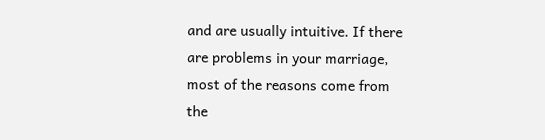and are usually intuitive. If there are problems in your marriage, most of the reasons come from the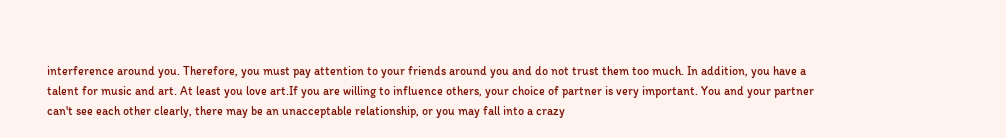interference around you. Therefore, you must pay attention to your friends around you and do not trust them too much. In addition, you have a talent for music and art. At least you love art.If you are willing to influence others, your choice of partner is very important. You and your partner can't see each other clearly, there may be an unacceptable relationship, or you may fall into a crazy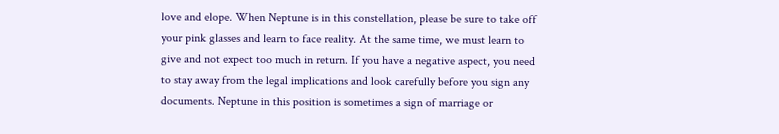love and elope. When Neptune is in this constellation, please be sure to take off your pink glasses and learn to face reality. At the same time, we must learn to give and not expect too much in return. If you have a negative aspect, you need to stay away from the legal implications and look carefully before you sign any documents. Neptune in this position is sometimes a sign of marriage or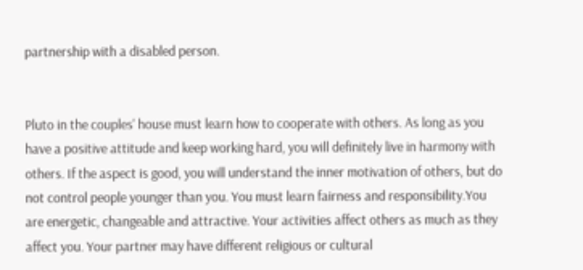partnership with a disabled person.


Pluto in the couples' house must learn how to cooperate with others. As long as you have a positive attitude and keep working hard, you will definitely live in harmony with others. If the aspect is good, you will understand the inner motivation of others, but do not control people younger than you. You must learn fairness and responsibility.You are energetic, changeable and attractive. Your activities affect others as much as they affect you. Your partner may have different religious or cultural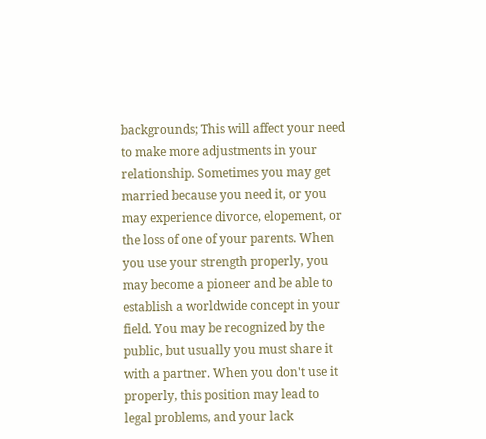backgrounds; This will affect your need to make more adjustments in your relationship. Sometimes you may get married because you need it, or you may experience divorce, elopement, or the loss of one of your parents. When you use your strength properly, you may become a pioneer and be able to establish a worldwide concept in your field. You may be recognized by the public, but usually you must share it with a partner. When you don't use it properly, this position may lead to legal problems, and your lack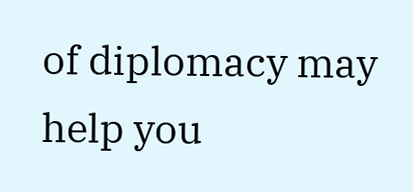of diplomacy may help you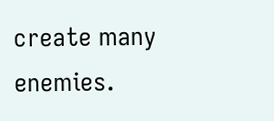create many enemies.